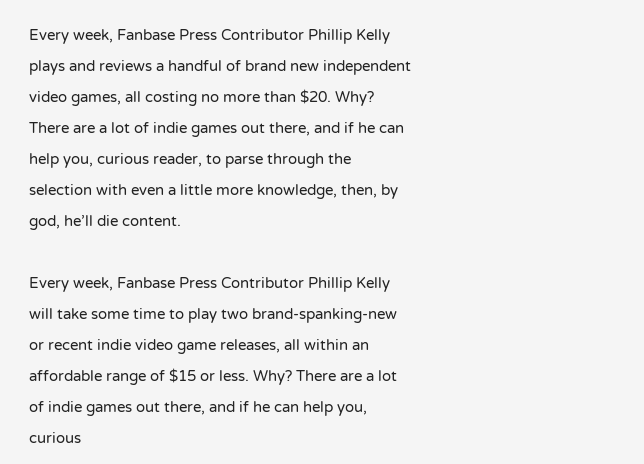Every week, Fanbase Press Contributor Phillip Kelly plays and reviews a handful of brand new independent video games, all costing no more than $20. Why?  There are a lot of indie games out there, and if he can help you, curious reader, to parse through the selection with even a little more knowledge, then, by god, he’ll die content.

Every week, Fanbase Press Contributor Phillip Kelly will take some time to play two brand-spanking-new or recent indie video game releases, all within an affordable range of $15 or less. Why? There are a lot of indie games out there, and if he can help you, curious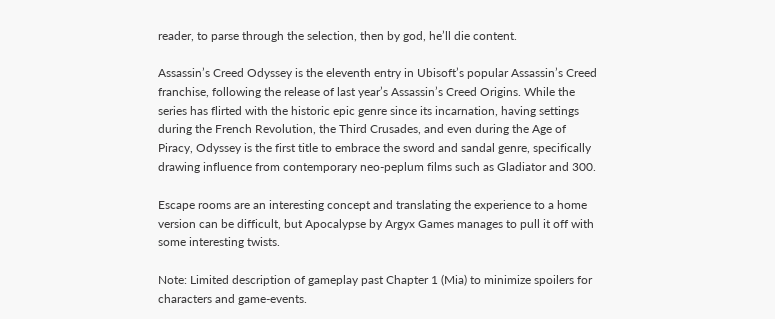reader, to parse through the selection, then by god, he’ll die content.

Assassin’s Creed Odyssey is the eleventh entry in Ubisoft’s popular Assassin’s Creed franchise, following the release of last year’s Assassin’s Creed Origins. While the series has flirted with the historic epic genre since its incarnation, having settings during the French Revolution, the Third Crusades, and even during the Age of Piracy, Odyssey is the first title to embrace the sword and sandal genre, specifically drawing influence from contemporary neo-peplum films such as Gladiator and 300.

Escape rooms are an interesting concept and translating the experience to a home version can be difficult, but Apocalypse by Argyx Games manages to pull it off with some interesting twists.

Note: Limited description of gameplay past Chapter 1 (Mia) to minimize spoilers for characters and game-events.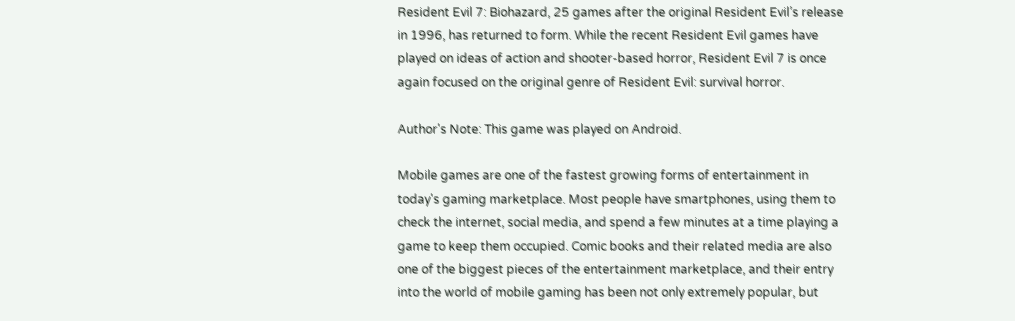Resident Evil 7: Biohazard, 25 games after the original Resident Evil’s release in 1996, has returned to form. While the recent Resident Evil games have played on ideas of action and shooter-based horror, Resident Evil 7 is once again focused on the original genre of Resident Evil: survival horror.

Author's Note: This game was played on Android.

Mobile games are one of the fastest growing forms of entertainment in today's gaming marketplace. Most people have smartphones, using them to check the internet, social media, and spend a few minutes at a time playing a game to keep them occupied. Comic books and their related media are also one of the biggest pieces of the entertainment marketplace, and their entry into the world of mobile gaming has been not only extremely popular, but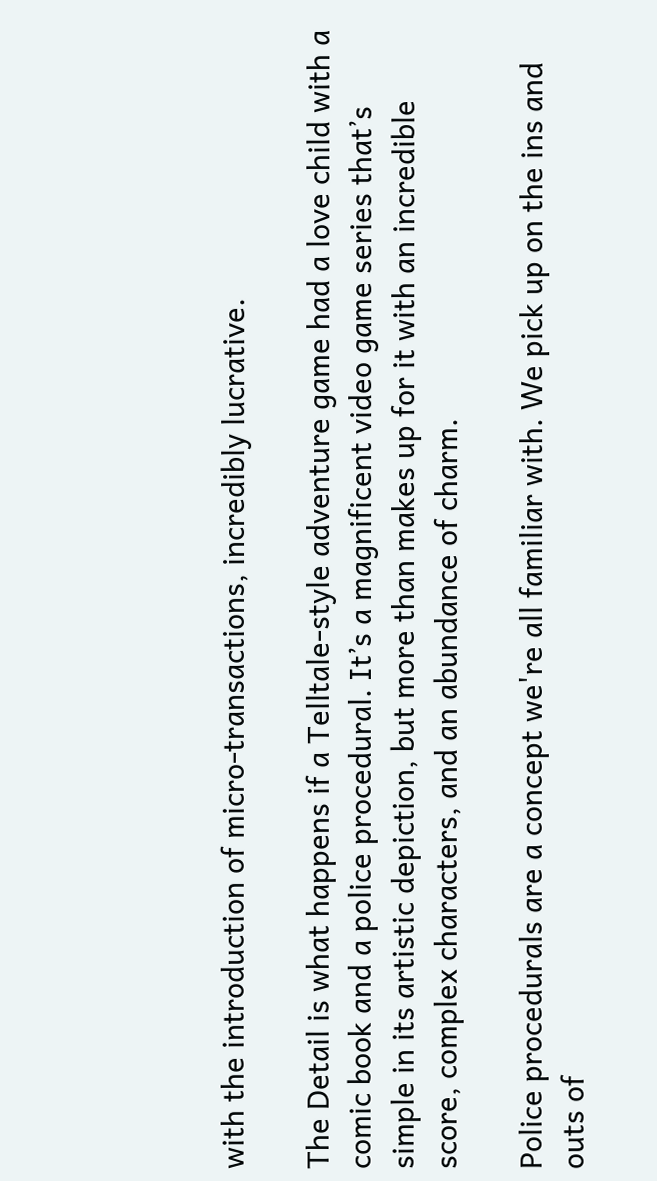with the introduction of micro-transactions, incredibly lucrative.

The Detail is what happens if a Telltale-style adventure game had a love child with a comic book and a police procedural. It’s a magnificent video game series that’s simple in its artistic depiction, but more than makes up for it with an incredible score, complex characters, and an abundance of charm.

Police procedurals are a concept we're all familiar with. We pick up on the ins and outs of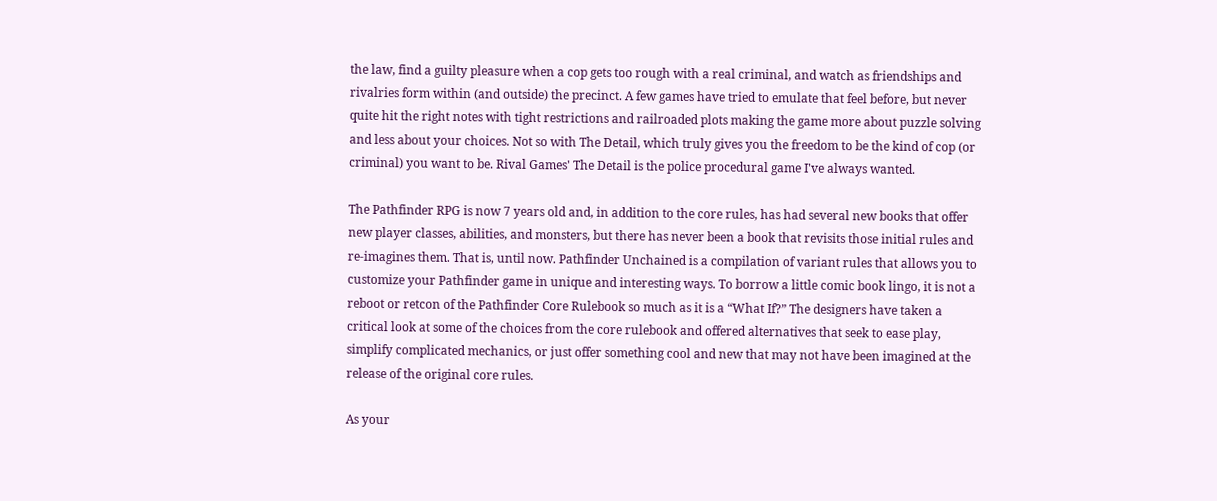the law, find a guilty pleasure when a cop gets too rough with a real criminal, and watch as friendships and rivalries form within (and outside) the precinct. A few games have tried to emulate that feel before, but never quite hit the right notes with tight restrictions and railroaded plots making the game more about puzzle solving and less about your choices. Not so with The Detail, which truly gives you the freedom to be the kind of cop (or criminal) you want to be. Rival Games' The Detail is the police procedural game I've always wanted.

The Pathfinder RPG is now 7 years old and, in addition to the core rules, has had several new books that offer new player classes, abilities, and monsters, but there has never been a book that revisits those initial rules and re-imagines them. That is, until now. Pathfinder Unchained is a compilation of variant rules that allows you to customize your Pathfinder game in unique and interesting ways. To borrow a little comic book lingo, it is not a reboot or retcon of the Pathfinder Core Rulebook so much as it is a “What If?” The designers have taken a critical look at some of the choices from the core rulebook and offered alternatives that seek to ease play, simplify complicated mechanics, or just offer something cool and new that may not have been imagined at the release of the original core rules.

As your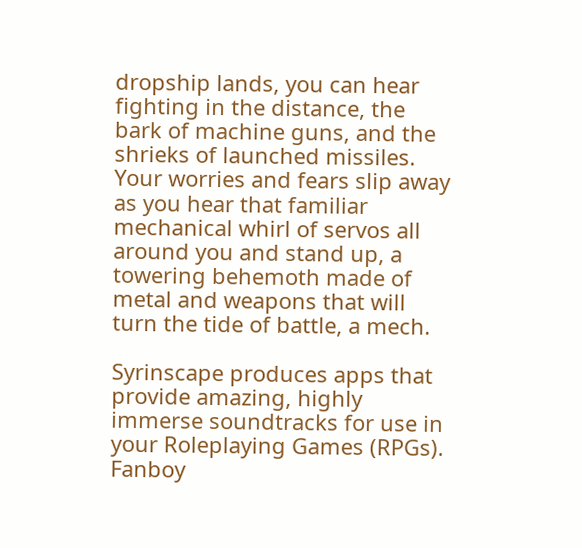dropship lands, you can hear fighting in the distance, the bark of machine guns, and the shrieks of launched missiles. Your worries and fears slip away as you hear that familiar mechanical whirl of servos all around you and stand up, a towering behemoth made of metal and weapons that will turn the tide of battle, a mech.

Syrinscape produces apps that provide amazing, highly immerse soundtracks for use in your Roleplaying Games (RPGs). Fanboy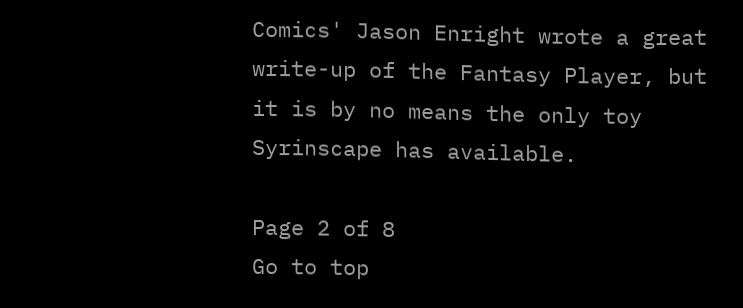Comics' Jason Enright wrote a great write-up of the Fantasy Player, but it is by no means the only toy Syrinscape has available.

Page 2 of 8
Go to top